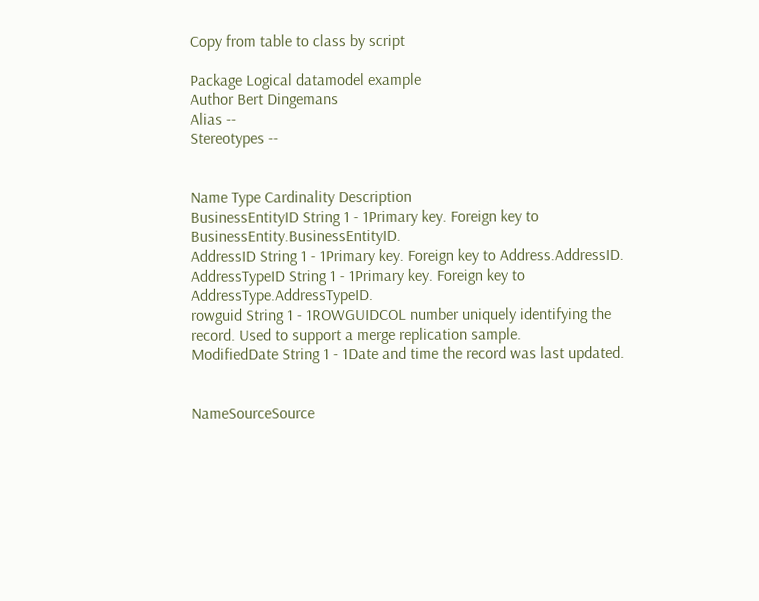Copy from table to class by script

Package Logical datamodel example
Author Bert Dingemans
Alias --
Stereotypes --


Name Type Cardinality Description
BusinessEntityID String 1 - 1Primary key. Foreign key to BusinessEntity.BusinessEntityID.
AddressID String 1 - 1Primary key. Foreign key to Address.AddressID.
AddressTypeID String 1 - 1Primary key. Foreign key to AddressType.AddressTypeID.
rowguid String 1 - 1ROWGUIDCOL number uniquely identifying the record. Used to support a merge replication sample.
ModifiedDate String 1 - 1Date and time the record was last updated.


NameSourceSource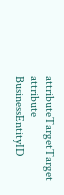attributeTargetTarget attribute
BusinessEntityID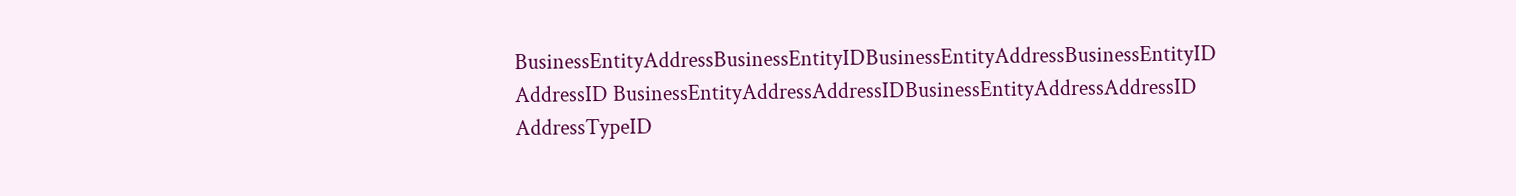BusinessEntityAddressBusinessEntityIDBusinessEntityAddressBusinessEntityID
AddressID BusinessEntityAddressAddressIDBusinessEntityAddressAddressID
AddressTypeID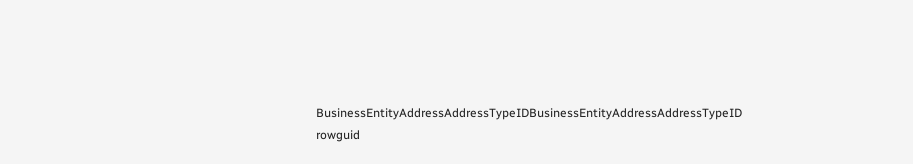BusinessEntityAddressAddressTypeIDBusinessEntityAddressAddressTypeID
rowguid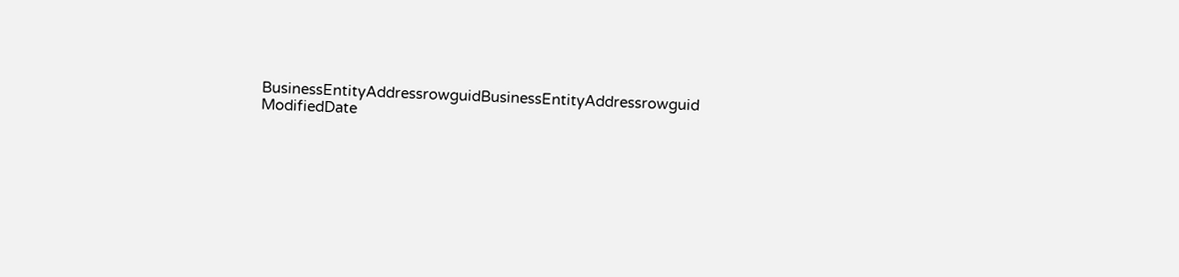BusinessEntityAddressrowguidBusinessEntityAddressrowguid
ModifiedDate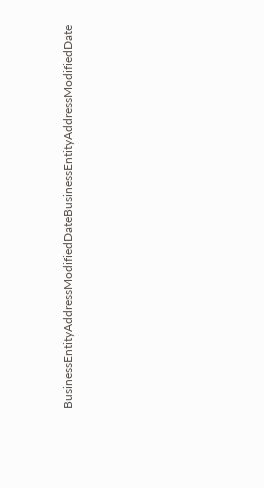BusinessEntityAddressModifiedDateBusinessEntityAddressModifiedDate